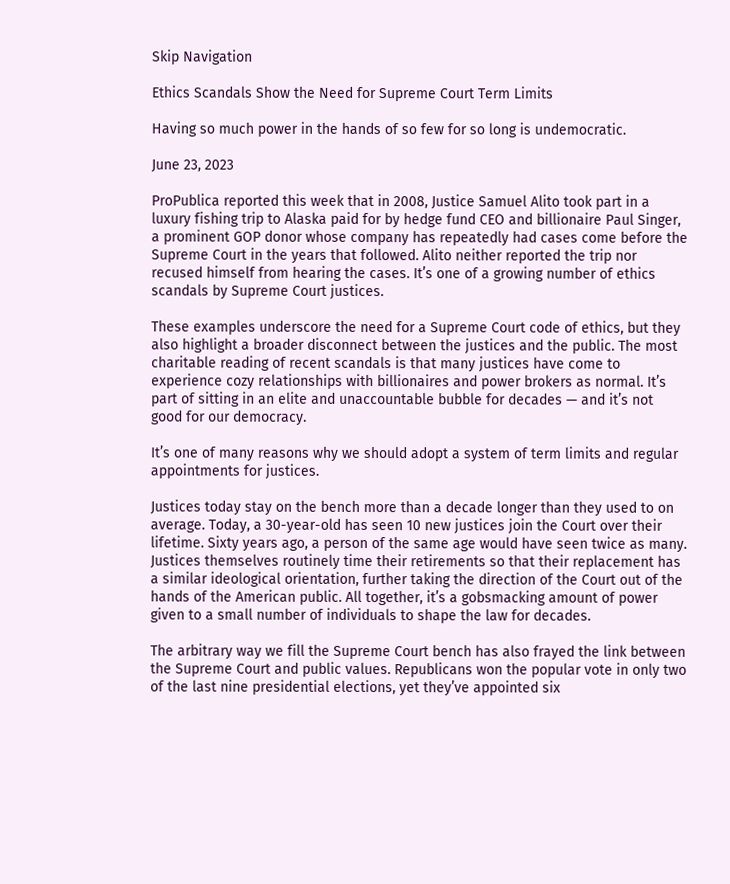Skip Navigation

Ethics Scandals Show the Need for Supreme Court Term Limits

Having so much power in the hands of so few for so long is undemocratic.

June 23, 2023

ProPublica reported this week that in 2008, Justice Samuel Alito took part in a luxury fishing trip to Alaska paid for by hedge fund CEO and billionaire Paul Singer, a prominent GOP donor whose company has repeatedly had cases come before the Supreme Court in the years that followed. Alito neither reported the trip nor recused himself from hearing the cases. It’s one of a growing number of ethics scandals by Supreme Court justices.

These examples underscore the need for a Supreme Court code of ethics, but they also highlight a broader disconnect between the justices and the public. The most charitable reading of recent scandals is that many justices have come to experience cozy relationships with billionaires and power brokers as normal. It’s part of sitting in an elite and unaccountable bubble for decades — and it’s not good for our democracy.

It’s one of many reasons why we should adopt a system of term limits and regular appointments for justices.

Justices today stay on the bench more than a decade longer than they used to on average. Today, a 30-year-old has seen 10 new justices join the Court over their lifetime. Sixty years ago, a person of the same age would have seen twice as many. Justices themselves routinely time their retirements so that their replacement has a similar ideological orientation, further taking the direction of the Court out of the hands of the American public. All together, it’s a gobsmacking amount of power given to a small number of individuals to shape the law for decades.

The arbitrary way we fill the Supreme Court bench has also frayed the link between the Supreme Court and public values. Republicans won the popular vote in only two of the last nine presidential elections, yet they’ve appointed six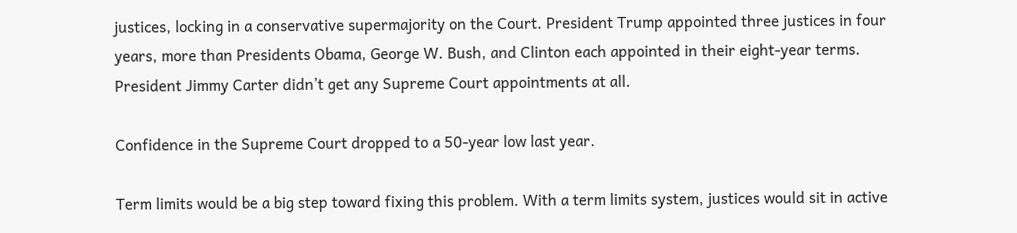justices, locking in a conservative supermajority on the Court. President Trump appointed three justices in four years, more than Presidents Obama, George W. Bush, and Clinton each appointed in their eight-year terms. President Jimmy Carter didn’t get any Supreme Court appointments at all.

Confidence in the Supreme Court dropped to a 50-year low last year.

Term limits would be a big step toward fixing this problem. With a term limits system, justices would sit in active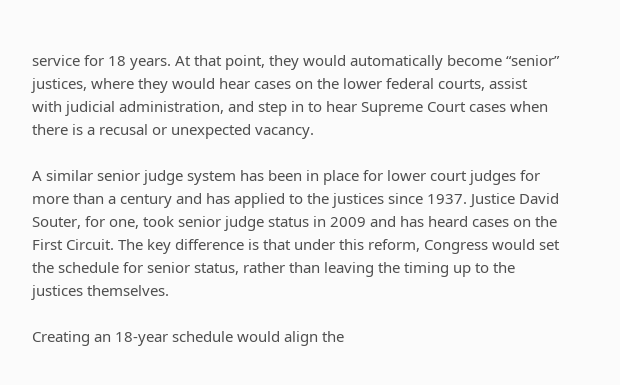service for 18 years. At that point, they would automatically become “senior” justices, where they would hear cases on the lower federal courts, assist with judicial administration, and step in to hear Supreme Court cases when there is a recusal or unexpected vacancy.

A similar senior judge system has been in place for lower court judges for more than a century and has applied to the justices since 1937. Justice David Souter, for one, took senior judge status in 2009 and has heard cases on the First Circuit. The key difference is that under this reform, Congress would set the schedule for senior status, rather than leaving the timing up to the justices themselves.

Creating an 18-year schedule would align the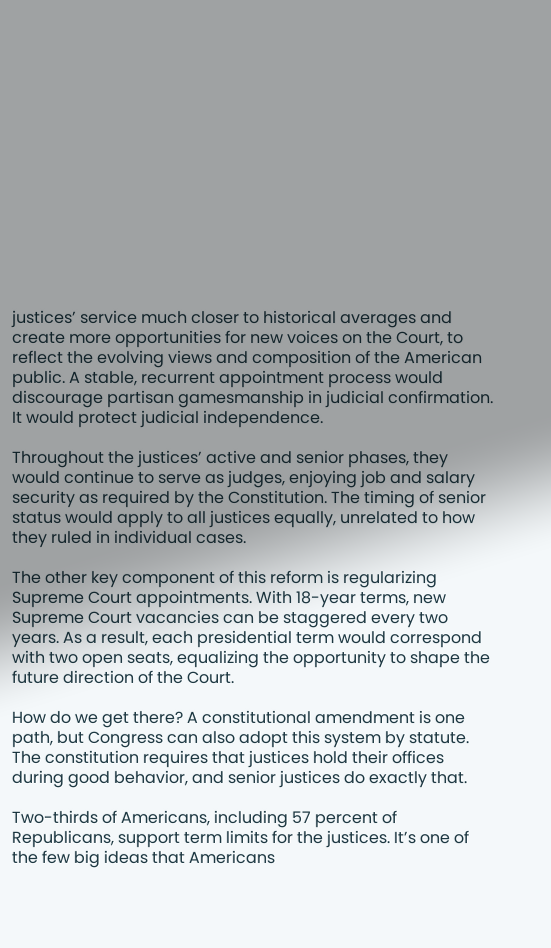justices’ service much closer to historical averages and create more opportunities for new voices on the Court, to reflect the evolving views and composition of the American public. A stable, recurrent appointment process would discourage partisan gamesmanship in judicial confirmation. It would protect judicial independence.

Throughout the justices’ active and senior phases, they would continue to serve as judges, enjoying job and salary security as required by the Constitution. The timing of senior status would apply to all justices equally, unrelated to how they ruled in individual cases.

The other key component of this reform is regularizing Supreme Court appointments. With 18-year terms, new Supreme Court vacancies can be staggered every two years. As a result, each presidential term would correspond with two open seats, equalizing the opportunity to shape the future direction of the Court.

How do we get there? A constitutional amendment is one path, but Congress can also adopt this system by statute. The constitution requires that justices hold their offices during good behavior, and senior justices do exactly that.

Two-thirds of Americans, including 57 percent of Republicans, support term limits for the justices. It’s one of the few big ideas that Americans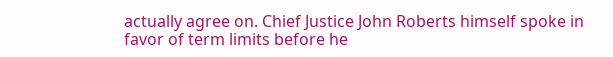actually agree on. Chief Justice John Roberts himself spoke in favor of term limits before he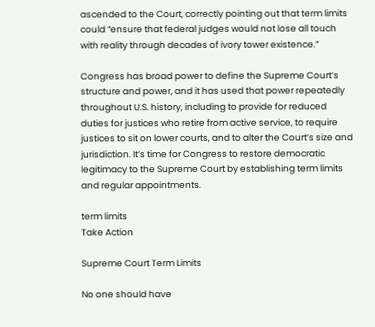ascended to the Court, correctly pointing out that term limits could “ensure that federal judges would not lose all touch with reality through decades of ivory tower existence.”

Congress has broad power to define the Supreme Court’s structure and power, and it has used that power repeatedly throughout U.S. history, including to provide for reduced duties for justices who retire from active service, to require justices to sit on lower courts, and to alter the Court’s size and jurisdiction. It’s time for Congress to restore democratic legitimacy to the Supreme Court by establishing term limits and regular appointments.

term limits
Take Action

Supreme Court Term Limits

No one should have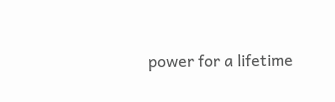power for a lifetime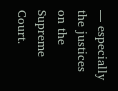— especially the justices on the Supreme Court.